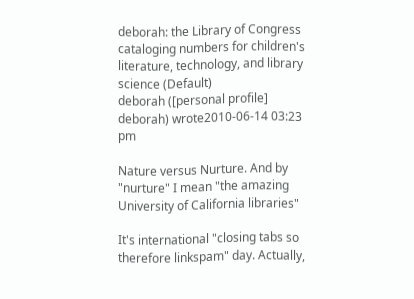deborah: the Library of Congress cataloging numbers for children's literature, technology, and library science (Default)
deborah ([personal profile] deborah) wrote2010-06-14 03:23 pm

Nature versus Nurture. And by "nurture" I mean "the amazing University of California libraries"

It's international "closing tabs so therefore linkspam" day. Actually,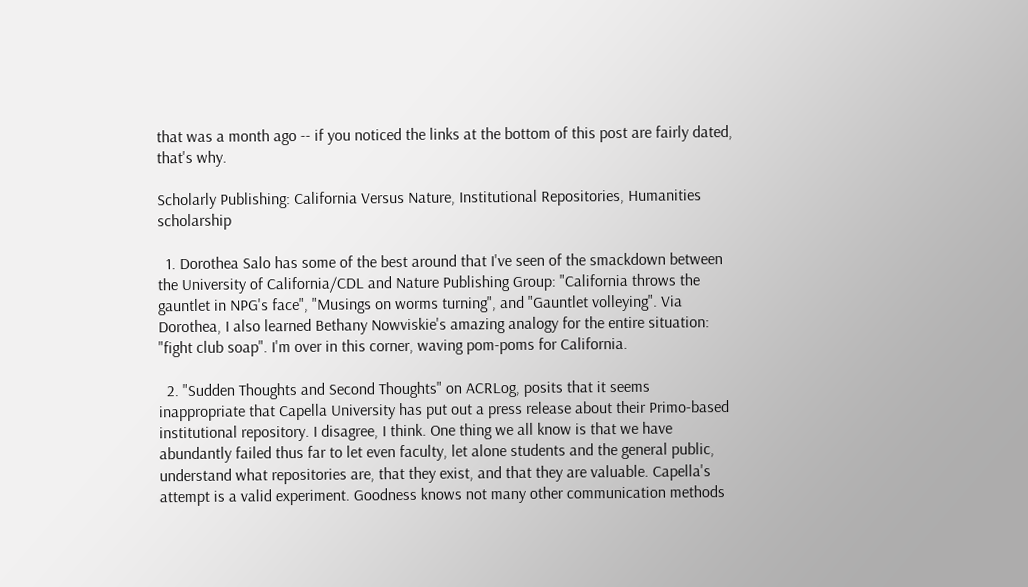that was a month ago -- if you noticed the links at the bottom of this post are fairly dated, that's why.

Scholarly Publishing: California Versus Nature, Institutional Repositories, Humanities scholarship

  1. Dorothea Salo has some of the best around that I've seen of the smackdown between the University of California/CDL and Nature Publishing Group: "California throws the gauntlet in NPG's face", "Musings on worms turning", and "Gauntlet volleying". Via Dorothea, I also learned Bethany Nowviskie's amazing analogy for the entire situation: "fight club soap". I'm over in this corner, waving pom-poms for California.

  2. "Sudden Thoughts and Second Thoughts" on ACRLog, posits that it seems inappropriate that Capella University has put out a press release about their Primo-based institutional repository. I disagree, I think. One thing we all know is that we have abundantly failed thus far to let even faculty, let alone students and the general public, understand what repositories are, that they exist, and that they are valuable. Capella's attempt is a valid experiment. Goodness knows not many other communication methods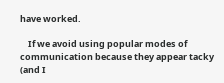have worked.

    If we avoid using popular modes of communication because they appear tacky (and I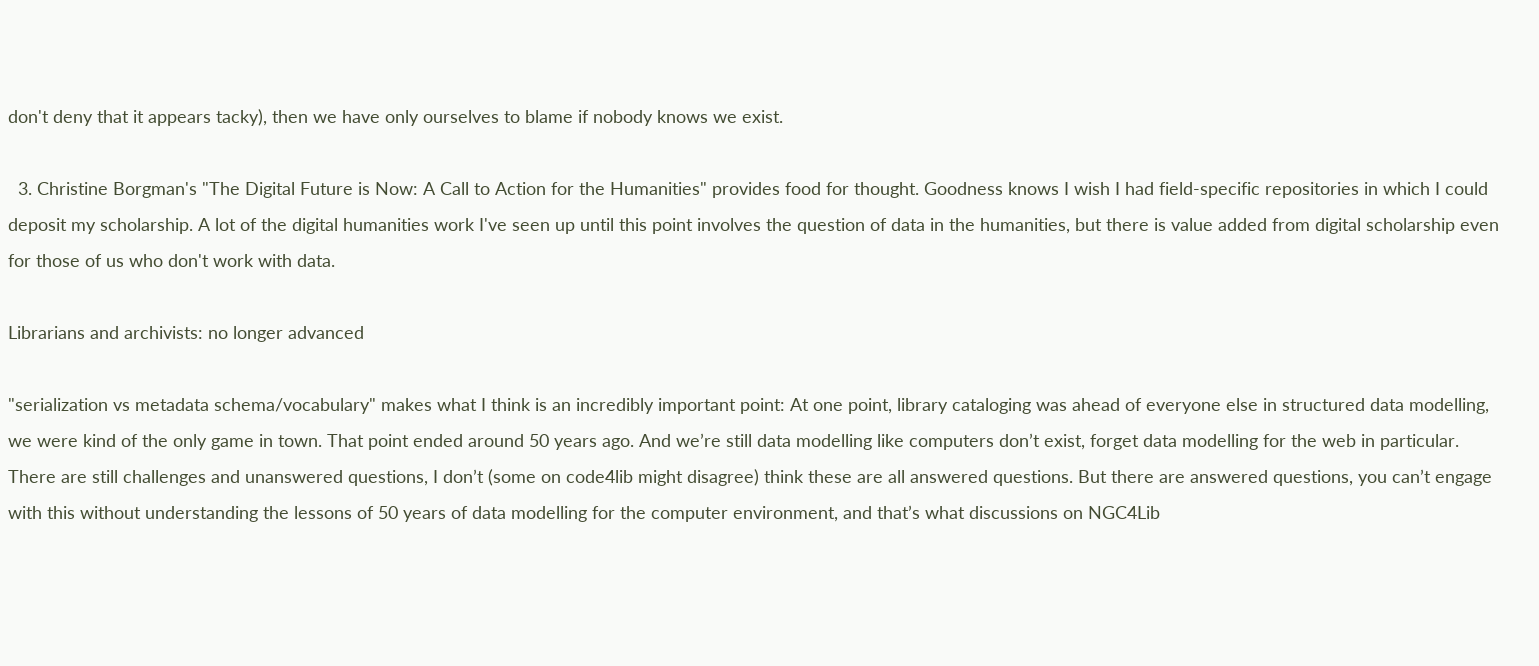don't deny that it appears tacky), then we have only ourselves to blame if nobody knows we exist.

  3. Christine Borgman's "The Digital Future is Now: A Call to Action for the Humanities" provides food for thought. Goodness knows I wish I had field-specific repositories in which I could deposit my scholarship. A lot of the digital humanities work I've seen up until this point involves the question of data in the humanities, but there is value added from digital scholarship even for those of us who don't work with data.

Librarians and archivists: no longer advanced

"serialization vs metadata schema/vocabulary" makes what I think is an incredibly important point: At one point, library cataloging was ahead of everyone else in structured data modelling, we were kind of the only game in town. That point ended around 50 years ago. And we’re still data modelling like computers don’t exist, forget data modelling for the web in particular. There are still challenges and unanswered questions, I don’t (some on code4lib might disagree) think these are all answered questions. But there are answered questions, you can’t engage with this without understanding the lessons of 50 years of data modelling for the computer environment, and that’s what discussions on NGC4Lib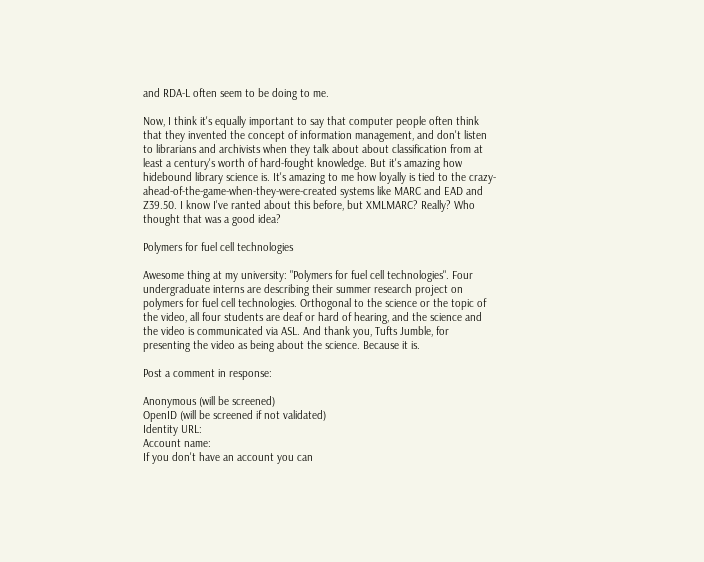and RDA-L often seem to be doing to me.

Now, I think it's equally important to say that computer people often think that they invented the concept of information management, and don't listen to librarians and archivists when they talk about about classification from at least a century's worth of hard-fought knowledge. But it's amazing how hidebound library science is. It's amazing to me how loyally is tied to the crazy-ahead-of-the-game-when-they-were-created systems like MARC and EAD and Z39.50. I know I've ranted about this before, but XMLMARC? Really? Who thought that was a good idea?

Polymers for fuel cell technologies

Awesome thing at my university: "Polymers for fuel cell technologies". Four undergraduate interns are describing their summer research project on polymers for fuel cell technologies. Orthogonal to the science or the topic of the video, all four students are deaf or hard of hearing, and the science and the video is communicated via ASL. And thank you, Tufts Jumble, for presenting the video as being about the science. Because it is.

Post a comment in response:

Anonymous (will be screened)
OpenID (will be screened if not validated)
Identity URL:
Account name:
If you don't have an account you can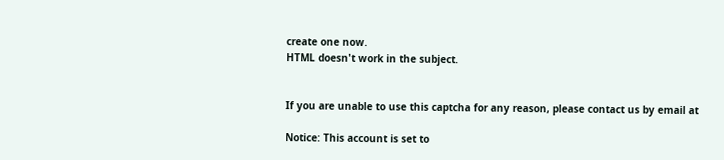create one now.
HTML doesn't work in the subject.


If you are unable to use this captcha for any reason, please contact us by email at

Notice: This account is set to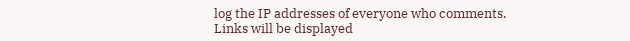log the IP addresses of everyone who comments.
Links will be displayed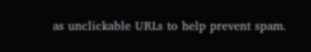as unclickable URLs to help prevent spam.